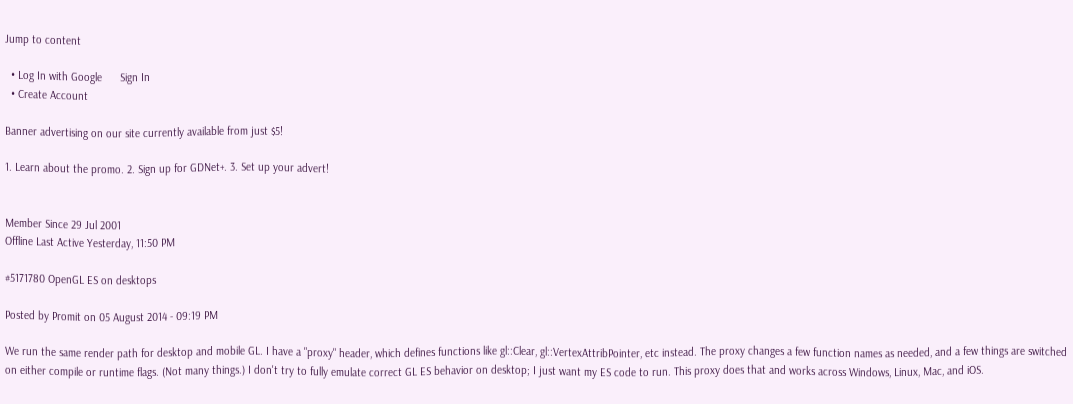Jump to content

  • Log In with Google      Sign In
  • Create Account

Banner advertising on our site currently available from just $5!

1. Learn about the promo. 2. Sign up for GDNet+. 3. Set up your advert!


Member Since 29 Jul 2001
Offline Last Active Yesterday, 11:50 PM

#5171780 OpenGL ES on desktops

Posted by Promit on 05 August 2014 - 09:19 PM

We run the same render path for desktop and mobile GL. I have a "proxy" header, which defines functions like gl::Clear, gl::VertexAttribPointer, etc instead. The proxy changes a few function names as needed, and a few things are switched on either compile or runtime flags. (Not many things.) I don't try to fully emulate correct GL ES behavior on desktop; I just want my ES code to run. This proxy does that and works across Windows, Linux, Mac, and iOS.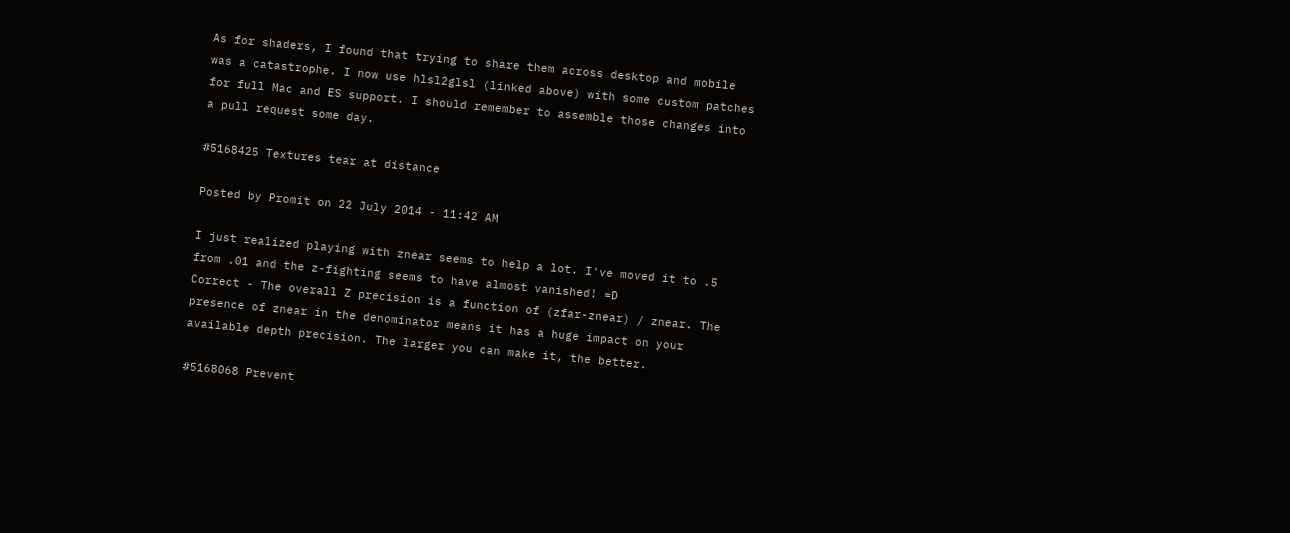As for shaders, I found that trying to share them across desktop and mobile was a catastrophe. I now use hlsl2glsl (linked above) with some custom patches for full Mac and ES support. I should remember to assemble those changes into a pull request some day.

#5168425 Textures tear at distance

Posted by Promit on 22 July 2014 - 11:42 AM

I just realized playing with znear seems to help a lot. I've moved it to .5 from .01 and the z-fighting seems to have almost vanished! =D
Correct - The overall Z precision is a function of (zfar-znear) / znear. The presence of znear in the denominator means it has a huge impact on your available depth precision. The larger you can make it, the better.

#5168068 Prevent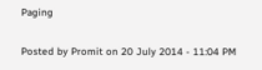Paging

Posted by Promit on 20 July 2014 - 11:04 PM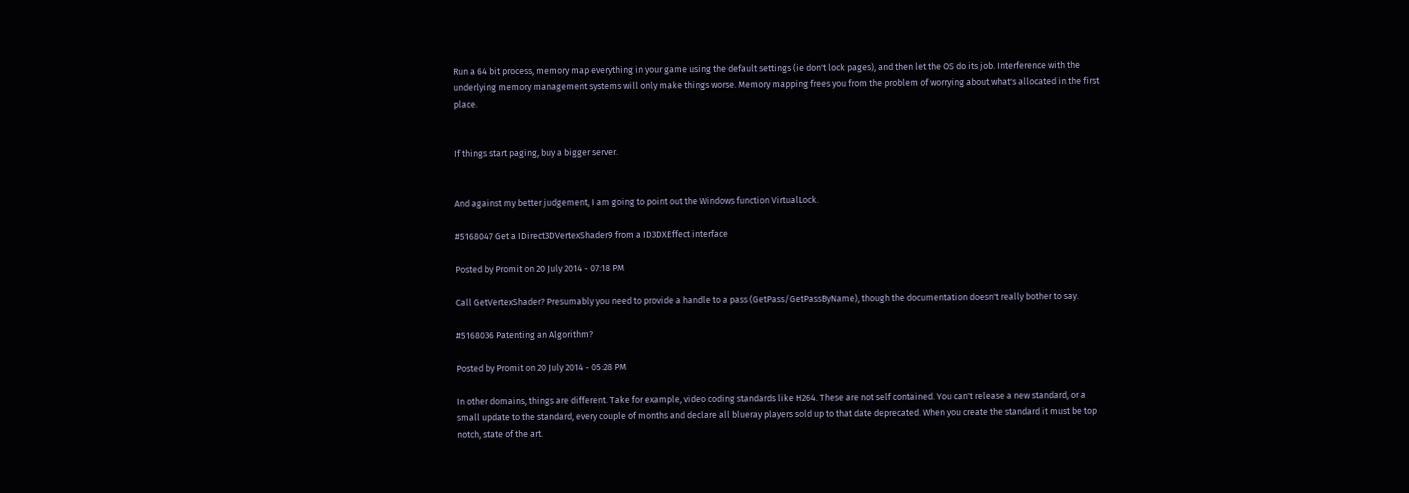Run a 64 bit process, memory map everything in your game using the default settings (ie don't lock pages), and then let the OS do its job. Interference with the underlying memory management systems will only make things worse. Memory mapping frees you from the problem of worrying about what's allocated in the first place.


If things start paging, buy a bigger server.


And against my better judgement, I am going to point out the Windows function VirtualLock.

#5168047 Get a IDirect3DVertexShader9 from a ID3DXEffect interface

Posted by Promit on 20 July 2014 - 07:18 PM

Call GetVertexShader? Presumably you need to provide a handle to a pass (GetPass/GetPassByName), though the documentation doesn't really bother to say.

#5168036 Patenting an Algorithm?

Posted by Promit on 20 July 2014 - 05:28 PM

In other domains, things are different. Take for example, video coding standards like H264. These are not self contained. You can't release a new standard, or a small update to the standard, every couple of months and declare all blueray players sold up to that date deprecated. When you create the standard it must be top notch, state of the art.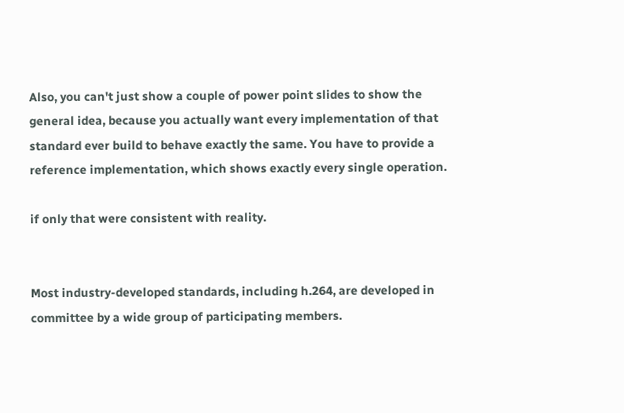Also, you can't just show a couple of power point slides to show the general idea, because you actually want every implementation of that standard ever build to behave exactly the same. You have to provide a reference implementation, which shows exactly every single operation.

if only that were consistent with reality.


Most industry-developed standards, including h.264, are developed in committee by a wide group of participating members.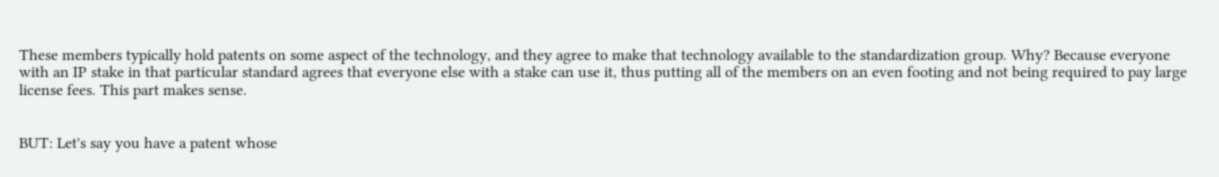These members typically hold patents on some aspect of the technology, and they agree to make that technology available to the standardization group. Why? Because everyone with an IP stake in that particular standard agrees that everyone else with a stake can use it, thus putting all of the members on an even footing and not being required to pay large license fees. This part makes sense.


BUT: Let's say you have a patent whose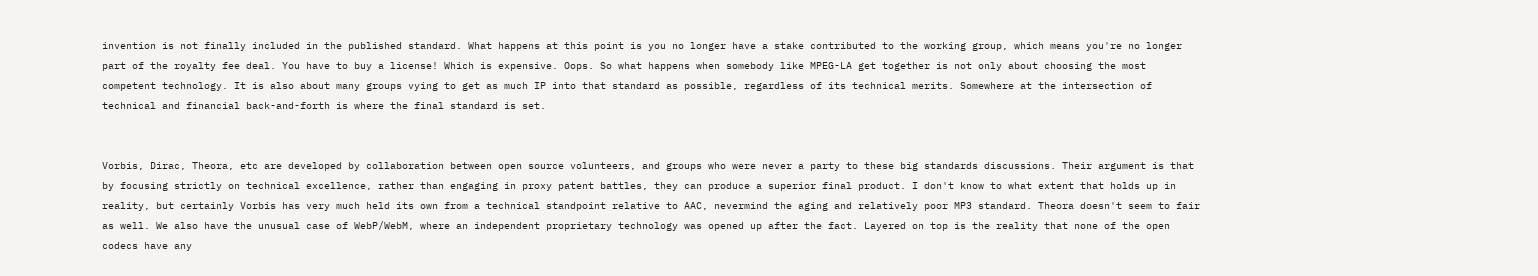invention is not finally included in the published standard. What happens at this point is you no longer have a stake contributed to the working group, which means you're no longer part of the royalty fee deal. You have to buy a license! Which is expensive. Oops. So what happens when somebody like MPEG-LA get together is not only about choosing the most competent technology. It is also about many groups vying to get as much IP into that standard as possible, regardless of its technical merits. Somewhere at the intersection of technical and financial back-and-forth is where the final standard is set.


Vorbis, Dirac, Theora, etc are developed by collaboration between open source volunteers, and groups who were never a party to these big standards discussions. Their argument is that by focusing strictly on technical excellence, rather than engaging in proxy patent battles, they can produce a superior final product. I don't know to what extent that holds up in reality, but certainly Vorbis has very much held its own from a technical standpoint relative to AAC, nevermind the aging and relatively poor MP3 standard. Theora doesn't seem to fair as well. We also have the unusual case of WebP/WebM, where an independent proprietary technology was opened up after the fact. Layered on top is the reality that none of the open codecs have any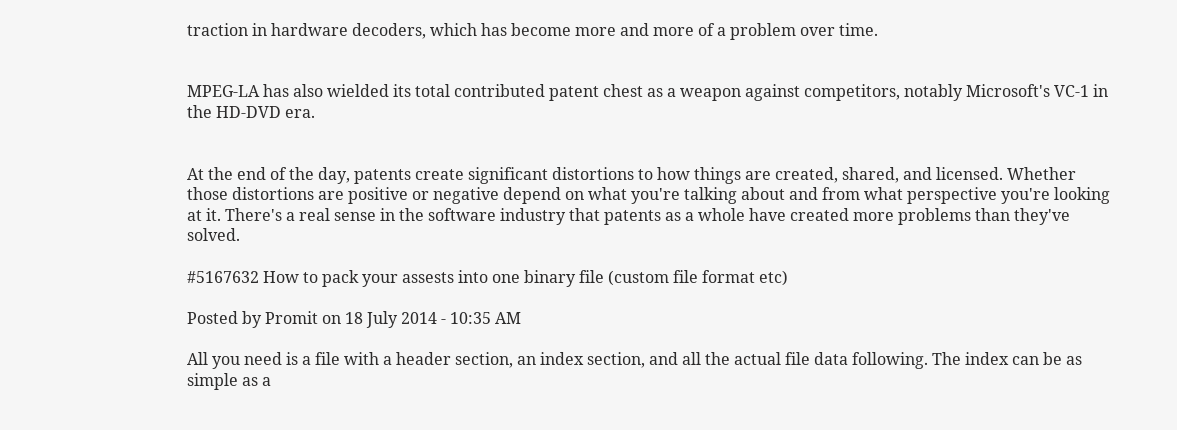traction in hardware decoders, which has become more and more of a problem over time.


MPEG-LA has also wielded its total contributed patent chest as a weapon against competitors, notably Microsoft's VC-1 in the HD-DVD era.


At the end of the day, patents create significant distortions to how things are created, shared, and licensed. Whether those distortions are positive or negative depend on what you're talking about and from what perspective you're looking at it. There's a real sense in the software industry that patents as a whole have created more problems than they've solved.

#5167632 How to pack your assests into one binary file (custom file format etc)

Posted by Promit on 18 July 2014 - 10:35 AM

All you need is a file with a header section, an index section, and all the actual file data following. The index can be as simple as a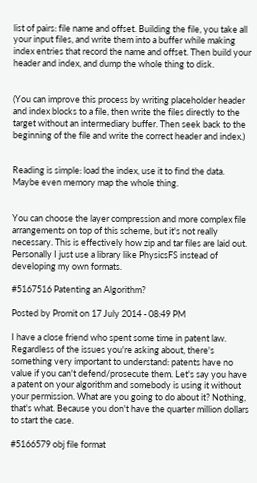list of pairs: file name and offset. Building the file, you take all your input files, and write them into a buffer while making index entries that record the name and offset. Then build your header and index, and dump the whole thing to disk.


(You can improve this process by writing placeholder header and index blocks to a file, then write the files directly to the target without an intermediary buffer. Then seek back to the beginning of the file and write the correct header and index.)


Reading is simple: load the index, use it to find the data. Maybe even memory map the whole thing.


You can choose the layer compression and more complex file arrangements on top of this scheme, but it's not really necessary. This is effectively how zip and tar files are laid out. Personally I just use a library like PhysicsFS instead of developing my own formats.

#5167516 Patenting an Algorithm?

Posted by Promit on 17 July 2014 - 08:49 PM

I have a close friend who spent some time in patent law. Regardless of the issues you're asking about, there's something very important to understand: patents have no value if you can't defend/prosecute them. Let's say you have a patent on your algorithm and somebody is using it without your permission. What are you going to do about it? Nothing, that's what. Because you don't have the quarter million dollars to start the case.

#5166579 obj file format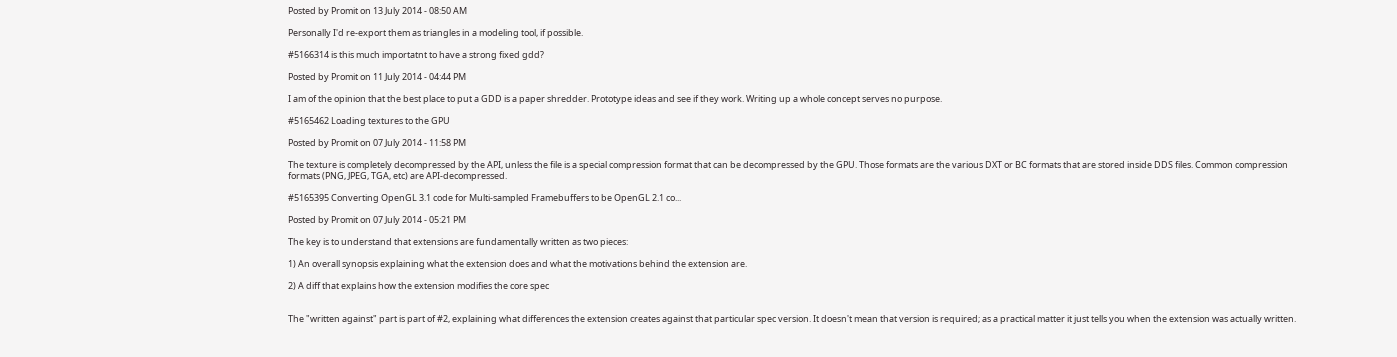Posted by Promit on 13 July 2014 - 08:50 AM

Personally I'd re-export them as triangles in a modeling tool, if possible.

#5166314 is this much importatnt to have a strong fixed gdd?

Posted by Promit on 11 July 2014 - 04:44 PM

I am of the opinion that the best place to put a GDD is a paper shredder. Prototype ideas and see if they work. Writing up a whole concept serves no purpose.

#5165462 Loading textures to the GPU

Posted by Promit on 07 July 2014 - 11:58 PM

The texture is completely decompressed by the API, unless the file is a special compression format that can be decompressed by the GPU. Those formats are the various DXT or BC formats that are stored inside DDS files. Common compression formats (PNG, JPEG, TGA, etc) are API-decompressed.

#5165395 Converting OpenGL 3.1 code for Multi-sampled Framebuffers to be OpenGL 2.1 co...

Posted by Promit on 07 July 2014 - 05:21 PM

The key is to understand that extensions are fundamentally written as two pieces:

1) An overall synopsis explaining what the extension does and what the motivations behind the extension are.

2) A diff that explains how the extension modifies the core spec


The "written against" part is part of #2, explaining what differences the extension creates against that particular spec version. It doesn't mean that version is required; as a practical matter it just tells you when the extension was actually written.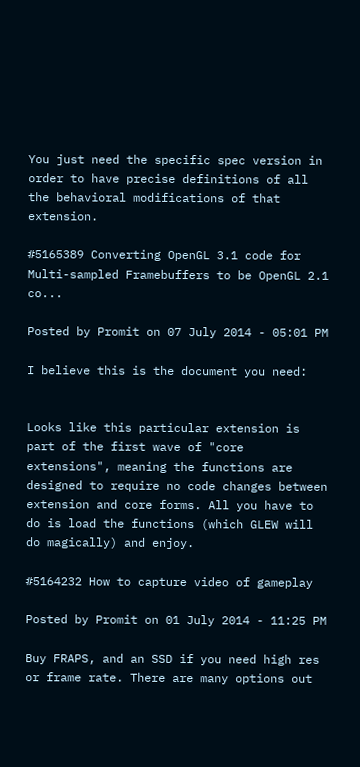You just need the specific spec version in order to have precise definitions of all the behavioral modifications of that extension.

#5165389 Converting OpenGL 3.1 code for Multi-sampled Framebuffers to be OpenGL 2.1 co...

Posted by Promit on 07 July 2014 - 05:01 PM

I believe this is the document you need:


Looks like this particular extension is part of the first wave of "core extensions", meaning the functions are designed to require no code changes between extension and core forms. All you have to do is load the functions (which GLEW will do magically) and enjoy.

#5164232 How to capture video of gameplay

Posted by Promit on 01 July 2014 - 11:25 PM

Buy FRAPS, and an SSD if you need high res or frame rate. There are many options out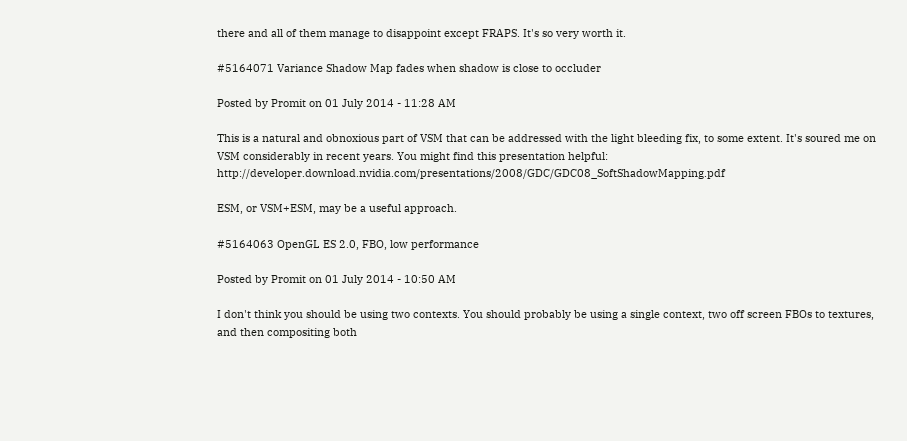there and all of them manage to disappoint except FRAPS. It's so very worth it.

#5164071 Variance Shadow Map fades when shadow is close to occluder

Posted by Promit on 01 July 2014 - 11:28 AM

This is a natural and obnoxious part of VSM that can be addressed with the light bleeding fix, to some extent. It's soured me on VSM considerably in recent years. You might find this presentation helpful: http://developer.download.nvidia.com/presentations/2008/GDC/GDC08_SoftShadowMapping.pdf

ESM, or VSM+ESM, may be a useful approach.

#5164063 OpenGL ES 2.0, FBO, low performance

Posted by Promit on 01 July 2014 - 10:50 AM

I don't think you should be using two contexts. You should probably be using a single context, two off screen FBOs to textures, and then compositing both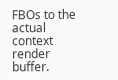FBOs to the actual context render buffer.